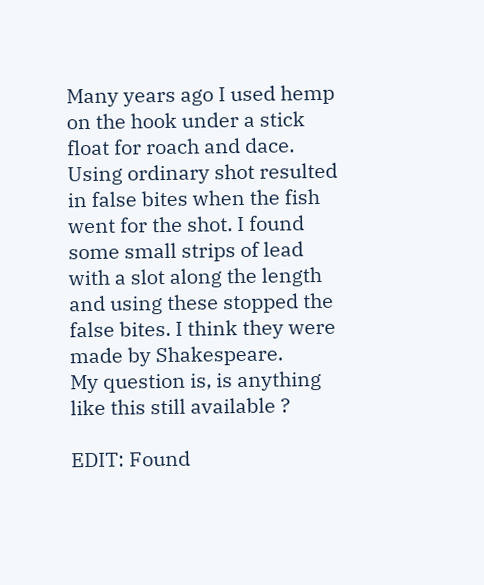Many years ago I used hemp on the hook under a stick float for roach and dace. Using ordinary shot resulted in false bites when the fish went for the shot. I found some small strips of lead with a slot along the length and using these stopped the false bites. I think they were made by Shakespeare.
My question is, is anything like this still available ?

EDIT: Found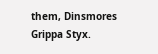them, Dinsmores Grippa Styx.